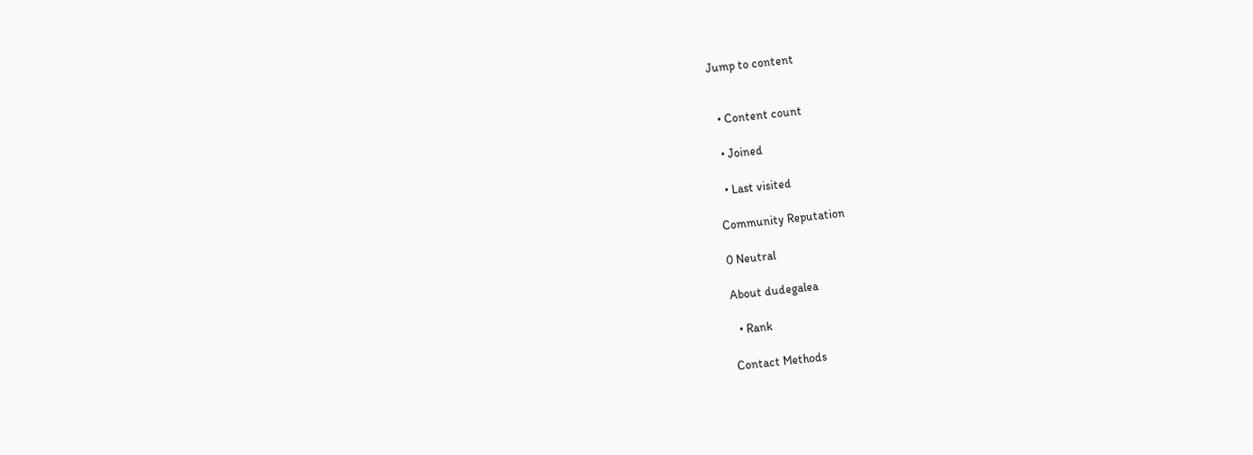Jump to content


  • Content count

  • Joined

  • Last visited

Community Reputation

0 Neutral

About dudegalea

  • Rank

Contact Methods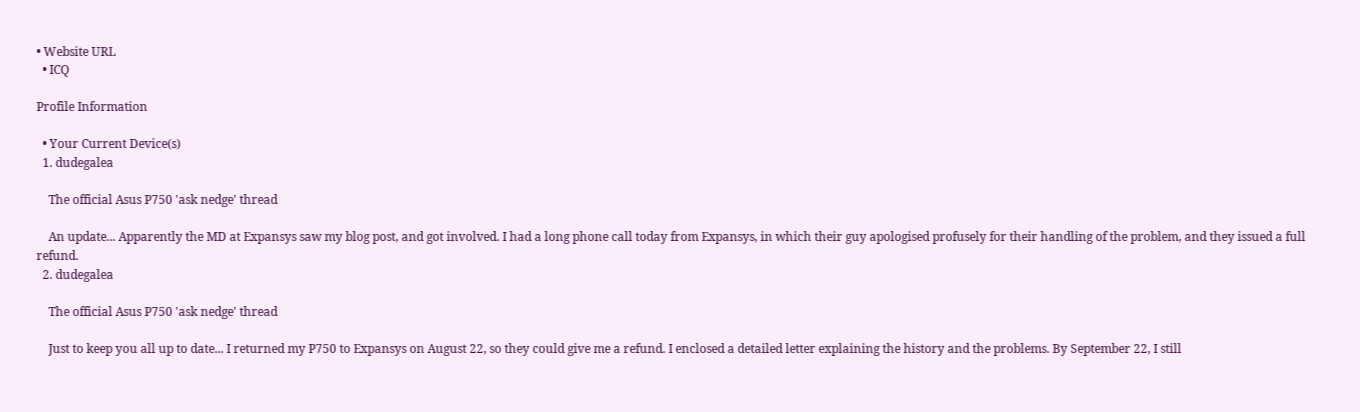• Website URL
  • ICQ

Profile Information

  • Your Current Device(s)
  1. dudegalea

    The official Asus P750 'ask nedge' thread

    An update... Apparently the MD at Expansys saw my blog post, and got involved. I had a long phone call today from Expansys, in which their guy apologised profusely for their handling of the problem, and they issued a full refund.
  2. dudegalea

    The official Asus P750 'ask nedge' thread

    Just to keep you all up to date... I returned my P750 to Expansys on August 22, so they could give me a refund. I enclosed a detailed letter explaining the history and the problems. By September 22, I still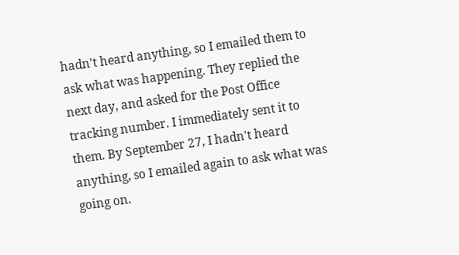hadn't heard anything, so I emailed them to ask what was happening. They replied the next day, and asked for the Post Office tracking number. I immediately sent it to them. By September 27, I hadn't heard anything, so I emailed again to ask what was going on.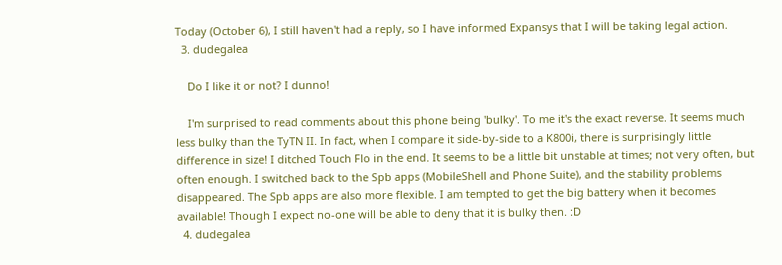Today (October 6), I still haven't had a reply, so I have informed Expansys that I will be taking legal action.
  3. dudegalea

    Do I like it or not? I dunno!

    I'm surprised to read comments about this phone being 'bulky'. To me it's the exact reverse. It seems much less bulky than the TyTN II. In fact, when I compare it side-by-side to a K800i, there is surprisingly little difference in size! I ditched Touch Flo in the end. It seems to be a little bit unstable at times; not very often, but often enough. I switched back to the Spb apps (MobileShell and Phone Suite), and the stability problems disappeared. The Spb apps are also more flexible. I am tempted to get the big battery when it becomes available! Though I expect no-one will be able to deny that it is bulky then. :D
  4. dudegalea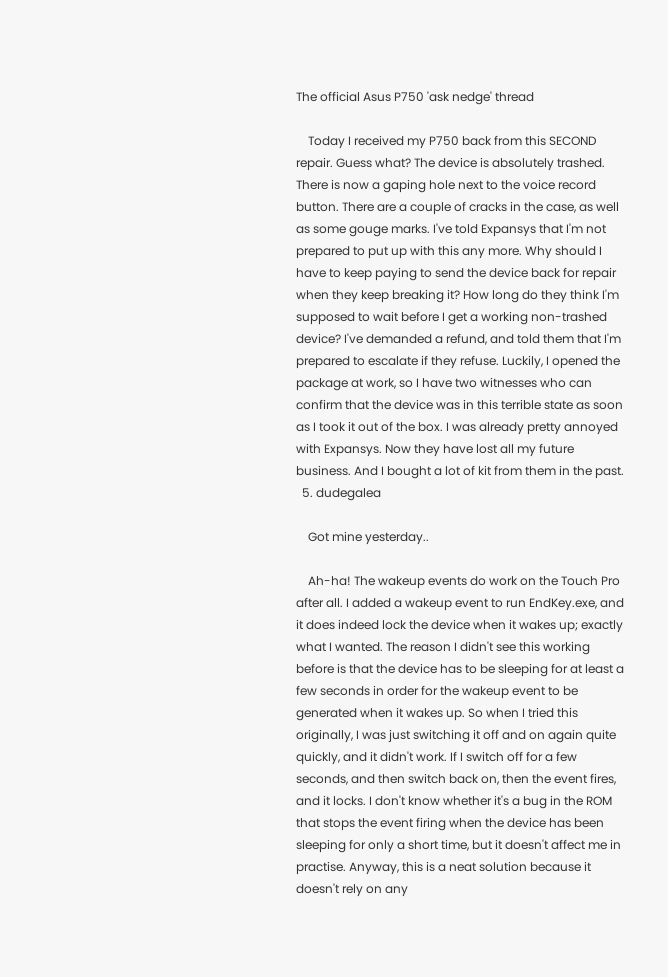The official Asus P750 'ask nedge' thread

    Today I received my P750 back from this SECOND repair. Guess what? The device is absolutely trashed. There is now a gaping hole next to the voice record button. There are a couple of cracks in the case, as well as some gouge marks. I've told Expansys that I'm not prepared to put up with this any more. Why should I have to keep paying to send the device back for repair when they keep breaking it? How long do they think I'm supposed to wait before I get a working non-trashed device? I've demanded a refund, and told them that I'm prepared to escalate if they refuse. Luckily, I opened the package at work, so I have two witnesses who can confirm that the device was in this terrible state as soon as I took it out of the box. I was already pretty annoyed with Expansys. Now they have lost all my future business. And I bought a lot of kit from them in the past.
  5. dudegalea

    Got mine yesterday..

    Ah-ha! The wakeup events do work on the Touch Pro after all. I added a wakeup event to run EndKey.exe, and it does indeed lock the device when it wakes up; exactly what I wanted. The reason I didn't see this working before is that the device has to be sleeping for at least a few seconds in order for the wakeup event to be generated when it wakes up. So when I tried this originally, I was just switching it off and on again quite quickly, and it didn't work. If I switch off for a few seconds, and then switch back on, then the event fires, and it locks. I don't know whether it's a bug in the ROM that stops the event firing when the device has been sleeping for only a short time, but it doesn't affect me in practise. Anyway, this is a neat solution because it doesn't rely on any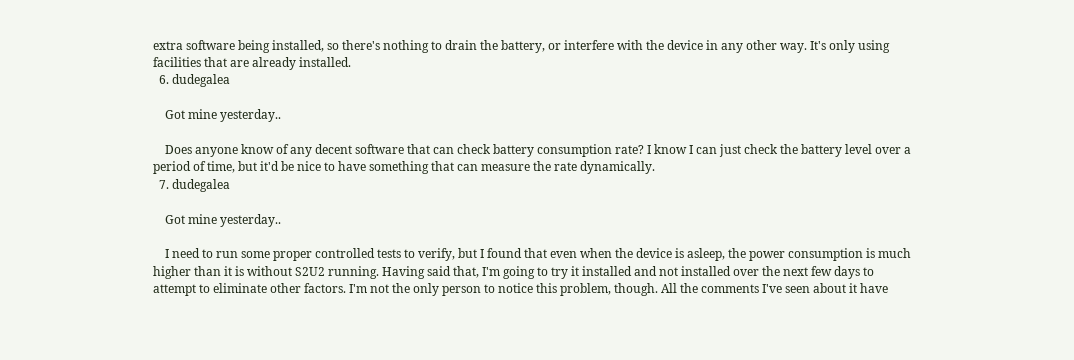extra software being installed, so there's nothing to drain the battery, or interfere with the device in any other way. It's only using facilities that are already installed.
  6. dudegalea

    Got mine yesterday..

    Does anyone know of any decent software that can check battery consumption rate? I know I can just check the battery level over a period of time, but it'd be nice to have something that can measure the rate dynamically.
  7. dudegalea

    Got mine yesterday..

    I need to run some proper controlled tests to verify, but I found that even when the device is asleep, the power consumption is much higher than it is without S2U2 running. Having said that, I'm going to try it installed and not installed over the next few days to attempt to eliminate other factors. I'm not the only person to notice this problem, though. All the comments I've seen about it have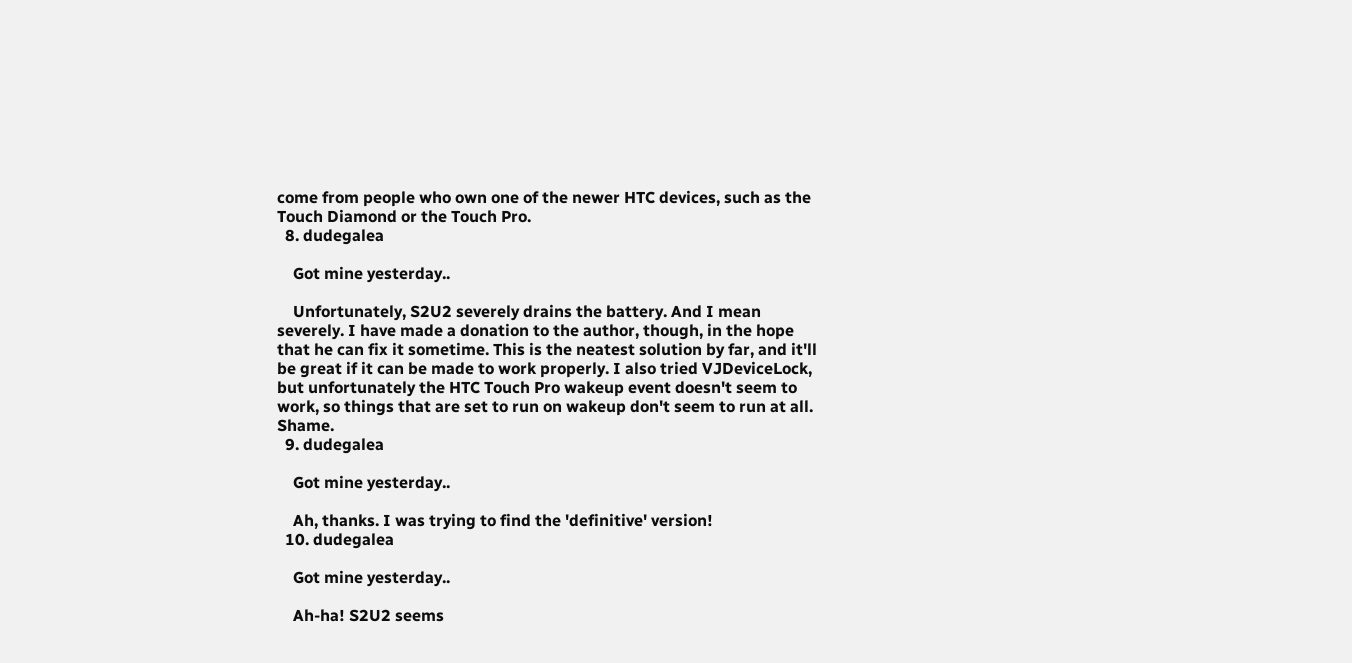come from people who own one of the newer HTC devices, such as the Touch Diamond or the Touch Pro.
  8. dudegalea

    Got mine yesterday..

    Unfortunately, S2U2 severely drains the battery. And I mean severely. I have made a donation to the author, though, in the hope that he can fix it sometime. This is the neatest solution by far, and it'll be great if it can be made to work properly. I also tried VJDeviceLock, but unfortunately the HTC Touch Pro wakeup event doesn't seem to work, so things that are set to run on wakeup don't seem to run at all. Shame.
  9. dudegalea

    Got mine yesterday..

    Ah, thanks. I was trying to find the 'definitive' version!
  10. dudegalea

    Got mine yesterday..

    Ah-ha! S2U2 seems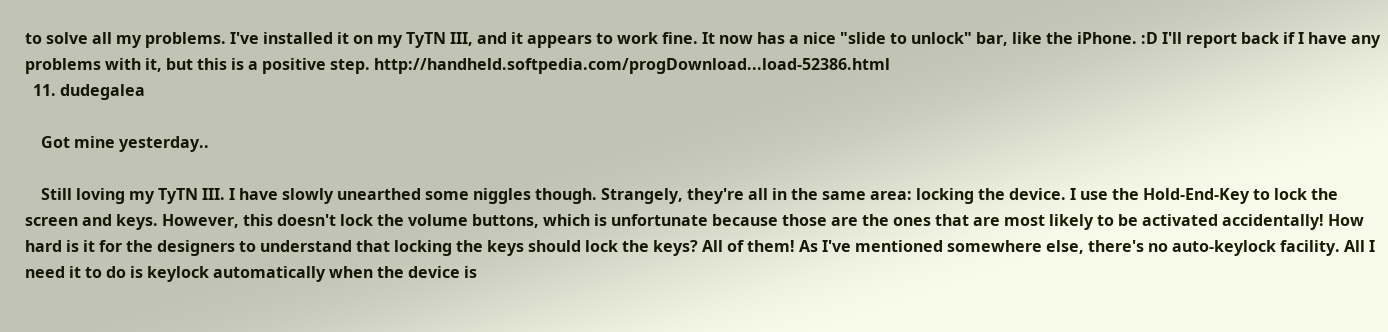to solve all my problems. I've installed it on my TyTN III, and it appears to work fine. It now has a nice "slide to unlock" bar, like the iPhone. :D I'll report back if I have any problems with it, but this is a positive step. http://handheld.softpedia.com/progDownload...load-52386.html
  11. dudegalea

    Got mine yesterday..

    Still loving my TyTN III. I have slowly unearthed some niggles though. Strangely, they're all in the same area: locking the device. I use the Hold-End-Key to lock the screen and keys. However, this doesn't lock the volume buttons, which is unfortunate because those are the ones that are most likely to be activated accidentally! How hard is it for the designers to understand that locking the keys should lock the keys? All of them! As I've mentioned somewhere else, there's no auto-keylock facility. All I need it to do is keylock automatically when the device is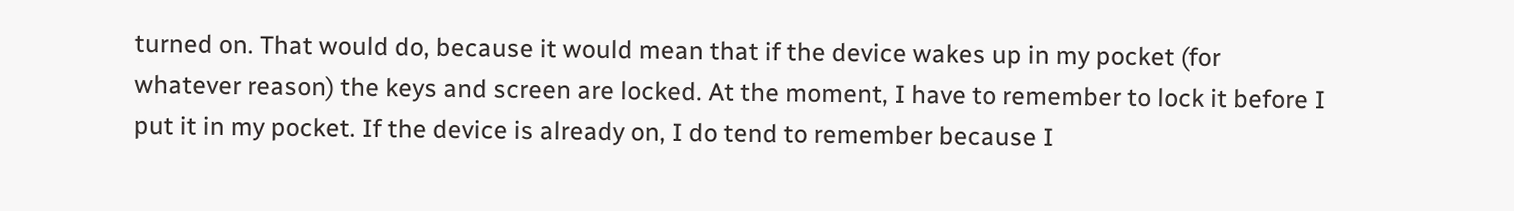turned on. That would do, because it would mean that if the device wakes up in my pocket (for whatever reason) the keys and screen are locked. At the moment, I have to remember to lock it before I put it in my pocket. If the device is already on, I do tend to remember because I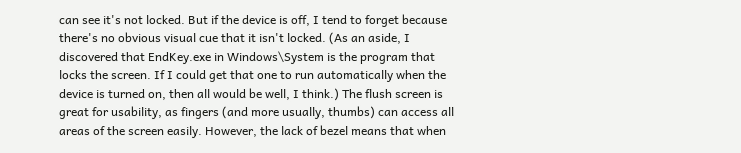can see it's not locked. But if the device is off, I tend to forget because there's no obvious visual cue that it isn't locked. (As an aside, I discovered that EndKey.exe in Windows\System is the program that locks the screen. If I could get that one to run automatically when the device is turned on, then all would be well, I think.) The flush screen is great for usability, as fingers (and more usually, thumbs) can access all areas of the screen easily. However, the lack of bezel means that when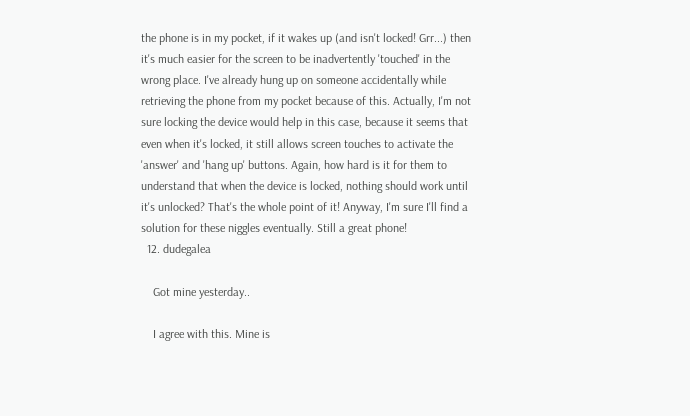the phone is in my pocket, if it wakes up (and isn't locked! Grr...) then it's much easier for the screen to be inadvertently 'touched' in the wrong place. I've already hung up on someone accidentally while retrieving the phone from my pocket because of this. Actually, I'm not sure locking the device would help in this case, because it seems that even when it's locked, it still allows screen touches to activate the 'answer' and 'hang up' buttons. Again, how hard is it for them to understand that when the device is locked, nothing should work until it's unlocked? That's the whole point of it! Anyway, I'm sure I'll find a solution for these niggles eventually. Still a great phone!
  12. dudegalea

    Got mine yesterday..

    I agree with this. Mine is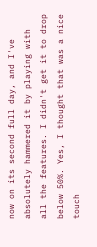now on its second full day, and I've absolutely hammered it by playing with all the features. I didn't get it to drop below 50%. Yes, I thought that was a nice touch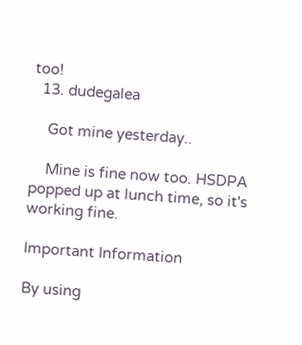too!
  13. dudegalea

    Got mine yesterday..

    Mine is fine now too. HSDPA popped up at lunch time, so it's working fine.

Important Information

By using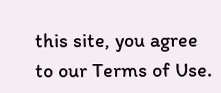this site, you agree to our Terms of Use.